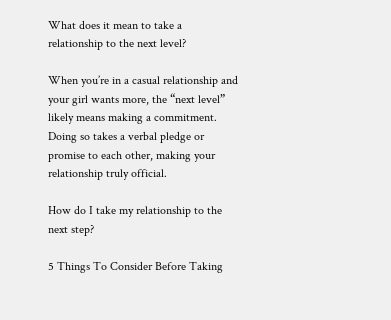What does it mean to take a relationship to the next level?

When you’re in a casual relationship and your girl wants more, the “next level” likely means making a commitment. Doing so takes a verbal pledge or promise to each other, making your relationship truly official.

How do I take my relationship to the next step?

5 Things To Consider Before Taking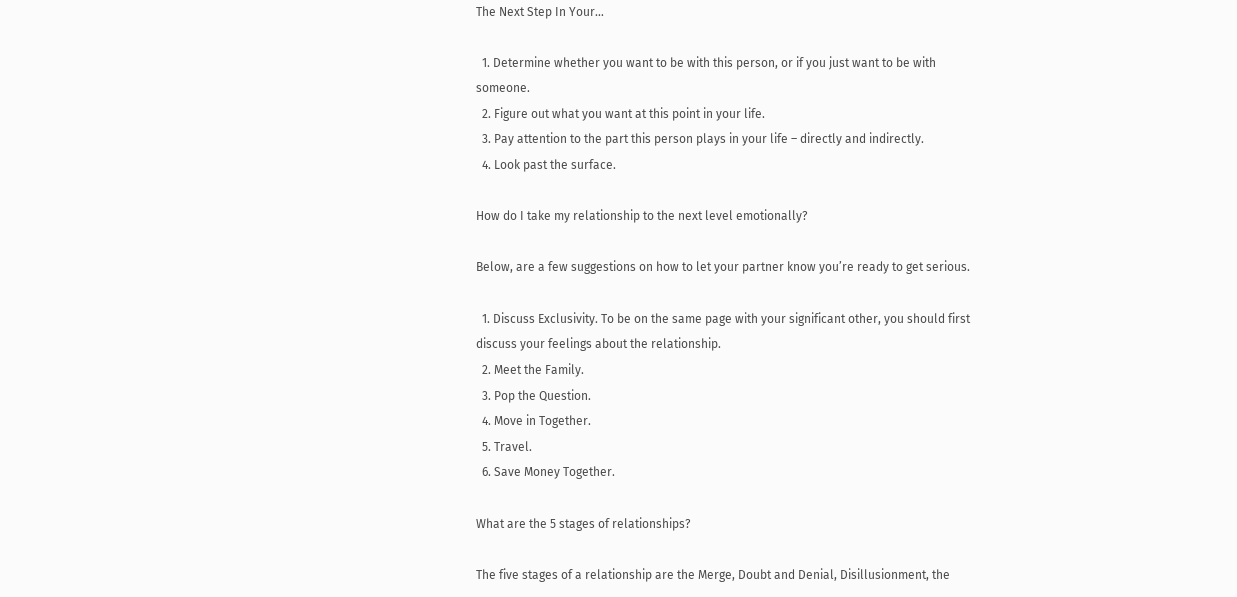The Next Step In Your…

  1. Determine whether you want to be with this person, or if you just want to be with someone.
  2. Figure out what you want at this point in your life.
  3. Pay attention to the part this person plays in your life – directly and indirectly.
  4. Look past the surface.

How do I take my relationship to the next level emotionally?

Below, are a few suggestions on how to let your partner know you’re ready to get serious.

  1. Discuss Exclusivity. To be on the same page with your significant other, you should first discuss your feelings about the relationship.
  2. Meet the Family.
  3. Pop the Question.
  4. Move in Together.
  5. Travel.
  6. Save Money Together.

What are the 5 stages of relationships?

The five stages of a relationship are the Merge, Doubt and Denial, Disillusionment, the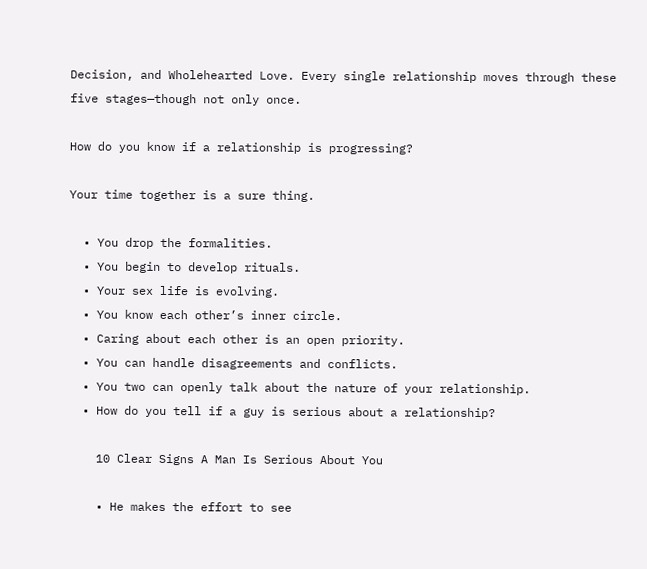Decision, and Wholehearted Love. Every single relationship moves through these five stages—though not only once.

How do you know if a relationship is progressing?

Your time together is a sure thing.

  • You drop the formalities.
  • You begin to develop rituals.
  • Your sex life is evolving.
  • You know each other’s inner circle.
  • Caring about each other is an open priority.
  • You can handle disagreements and conflicts.
  • You two can openly talk about the nature of your relationship.
  • How do you tell if a guy is serious about a relationship?

    10 Clear Signs A Man Is Serious About You

    • He makes the effort to see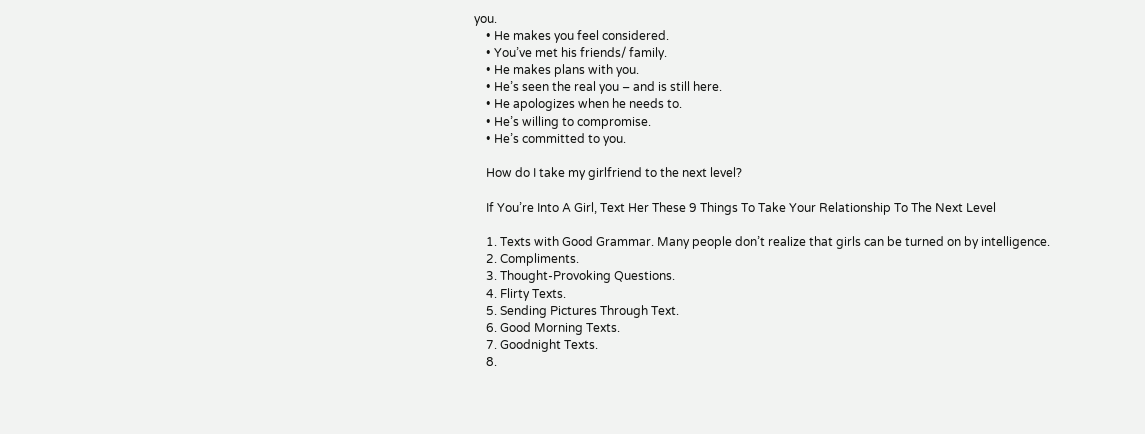you.
    • He makes you feel considered.
    • You’ve met his friends/ family.
    • He makes plans with you.
    • He’s seen the real you – and is still here.
    • He apologizes when he needs to.
    • He’s willing to compromise.
    • He’s committed to you.

    How do I take my girlfriend to the next level?

    If You’re Into A Girl, Text Her These 9 Things To Take Your Relationship To The Next Level

    1. Texts with Good Grammar. Many people don’t realize that girls can be turned on by intelligence.
    2. Compliments.
    3. Thought-Provoking Questions.
    4. Flirty Texts.
    5. Sending Pictures Through Text.
    6. Good Morning Texts.
    7. Goodnight Texts.
    8.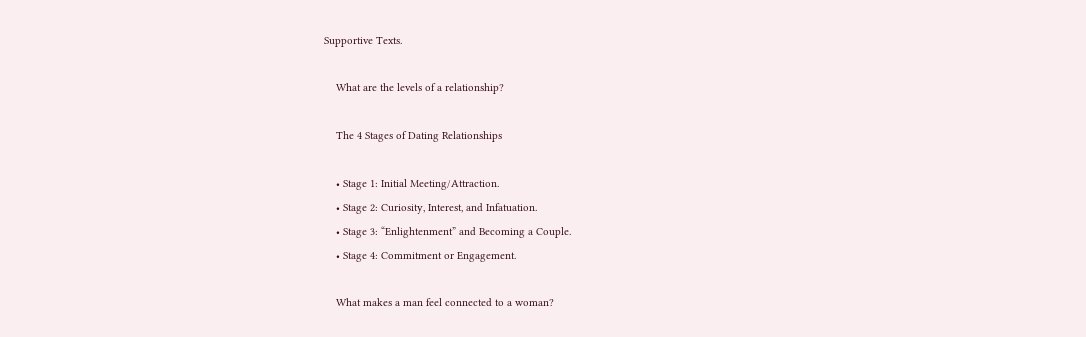Supportive Texts.

    What are the levels of a relationship?

    The 4 Stages of Dating Relationships

    • Stage 1: Initial Meeting/Attraction.
    • Stage 2: Curiosity, Interest, and Infatuation.
    • Stage 3: “Enlightenment” and Becoming a Couple.
    • Stage 4: Commitment or Engagement.

    What makes a man feel connected to a woman?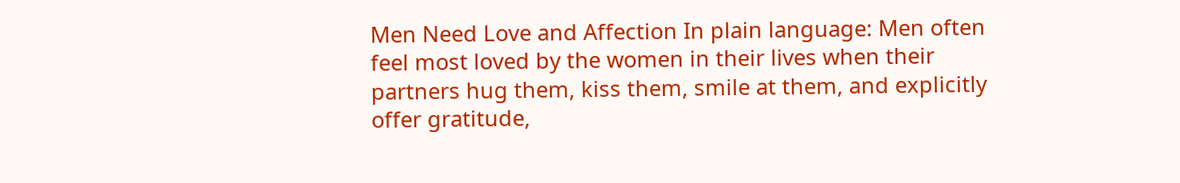Men Need Love and Affection In plain language: Men often feel most loved by the women in their lives when their partners hug them, kiss them, smile at them, and explicitly offer gratitude,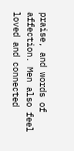praise, and words of affection. Men also feel loved and connected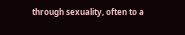through sexuality, often to a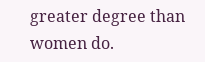greater degree than women do.